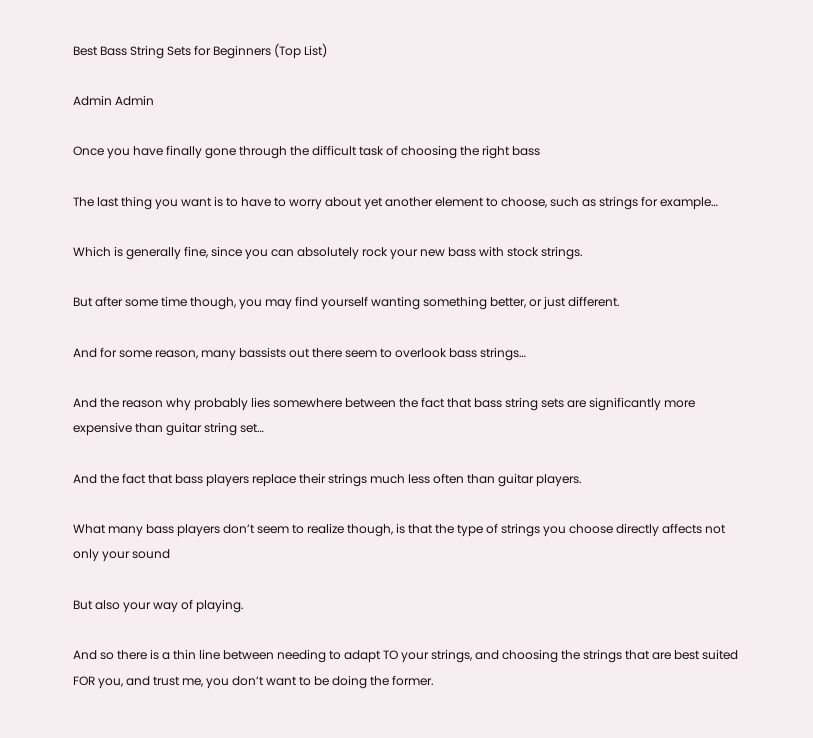Best Bass String Sets for Beginners (Top List)

Admin Admin

Once you have finally gone through the difficult task of choosing the right bass

The last thing you want is to have to worry about yet another element to choose, such as strings for example…

Which is generally fine, since you can absolutely rock your new bass with stock strings.

But after some time though, you may find yourself wanting something better, or just different.

And for some reason, many bassists out there seem to overlook bass strings…

And the reason why probably lies somewhere between the fact that bass string sets are significantly more expensive than guitar string set…

And the fact that bass players replace their strings much less often than guitar players.

What many bass players don’t seem to realize though, is that the type of strings you choose directly affects not only your sound

But also your way of playing.

And so there is a thin line between needing to adapt TO your strings, and choosing the strings that are best suited FOR you, and trust me, you don’t want to be doing the former.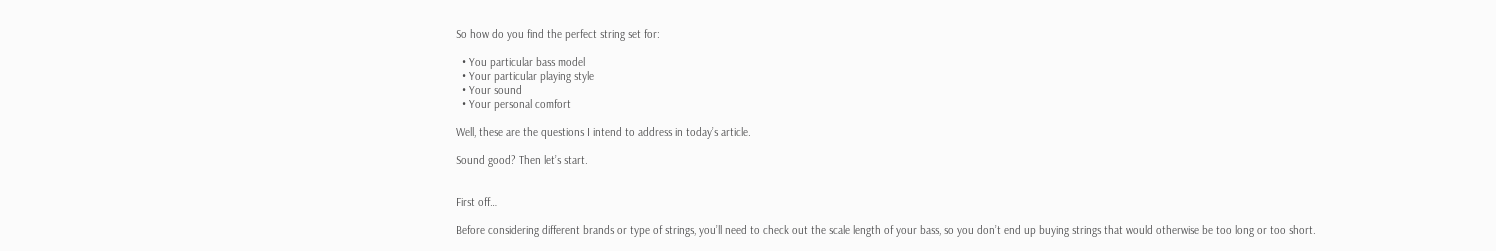So how do you find the perfect string set for:

  • You particular bass model
  • Your particular playing style
  • Your sound
  • Your personal comfort

Well, these are the questions I intend to address in today’s article.

Sound good? Then let’s start.


First off…

Before considering different brands or type of strings, you’ll need to check out the scale length of your bass, so you don’t end up buying strings that would otherwise be too long or too short.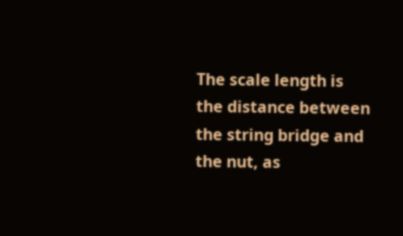The scale length is the distance between the string bridge and the nut, as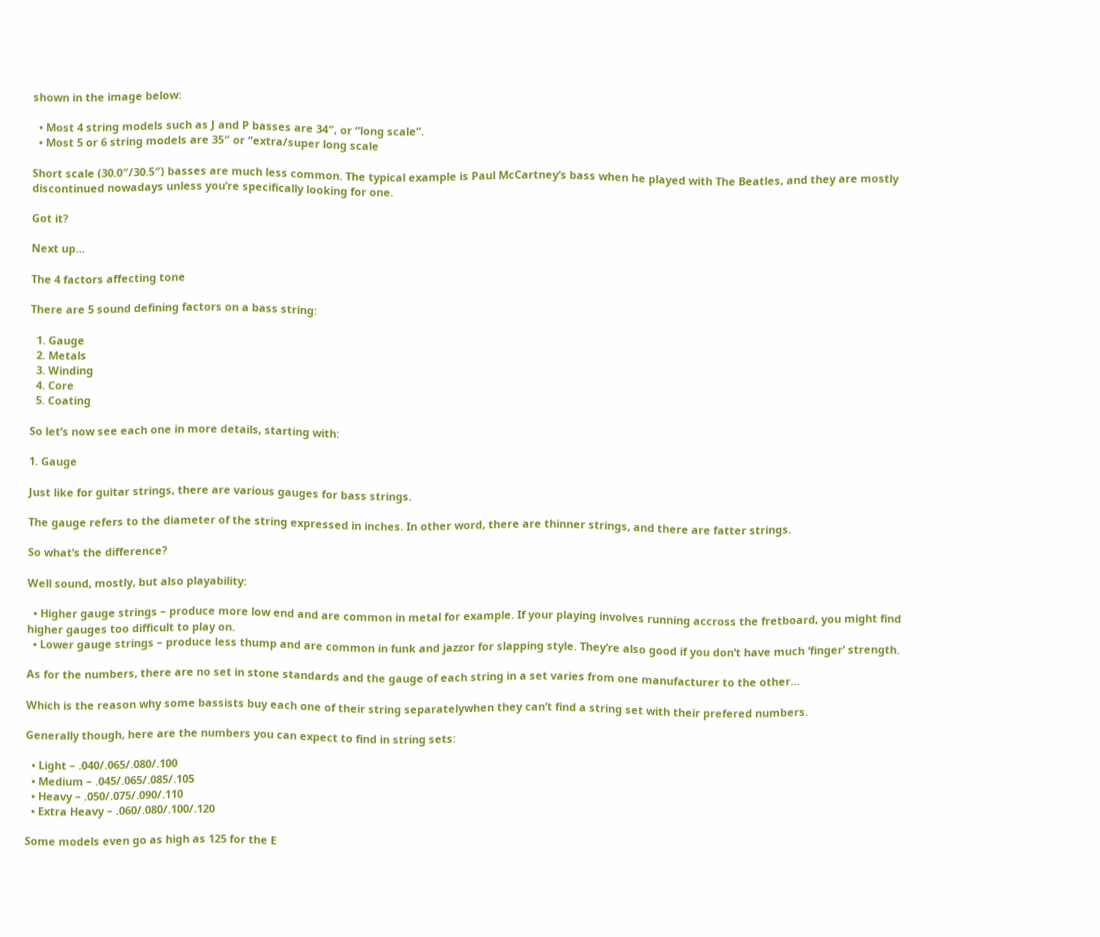shown in the image below:

  • Most 4 string models such as J and P basses are 34″, or “long scale“.
  • Most 5 or 6 string models are 35″ or “extra/super long scale

Short scale (30.0″/30.5″) basses are much less common. The typical example is Paul McCartney’s bass when he played with The Beatles, and they are mostly discontinued nowadays unless you’re specifically looking for one.

Got it?

Next up…

The 4 factors affecting tone

There are 5 sound defining factors on a bass string:

  1. Gauge
  2. Metals
  3. Winding
  4. Core
  5. Coating

So let’s now see each one in more details, starting with:

1. Gauge

Just like for guitar strings, there are various gauges for bass strings.

The gauge refers to the diameter of the string expressed in inches. In other word, there are thinner strings, and there are fatter strings.

So what’s the difference?

Well sound, mostly, but also playability:

  • Higher gauge strings – produce more low end and are common in metal for example. If your playing involves running accross the fretboard, you might find higher gauges too difficult to play on.
  • Lower gauge strings – produce less thump and are common in funk and jazzor for slapping style. They’re also good if you don’t have much ‘finger’ strength.

As for the numbers, there are no set in stone standards and the gauge of each string in a set varies from one manufacturer to the other…

Which is the reason why some bassists buy each one of their string separatelywhen they can’t find a string set with their prefered numbers.

Generally though, here are the numbers you can expect to find in string sets:

  • Light – .040/.065/.080/.100
  • Medium – .045/.065/.085/.105
  • Heavy – .050/.075/.090/.110
  • Extra Heavy – .060/.080/.100/.120

Some models even go as high as 125 for the E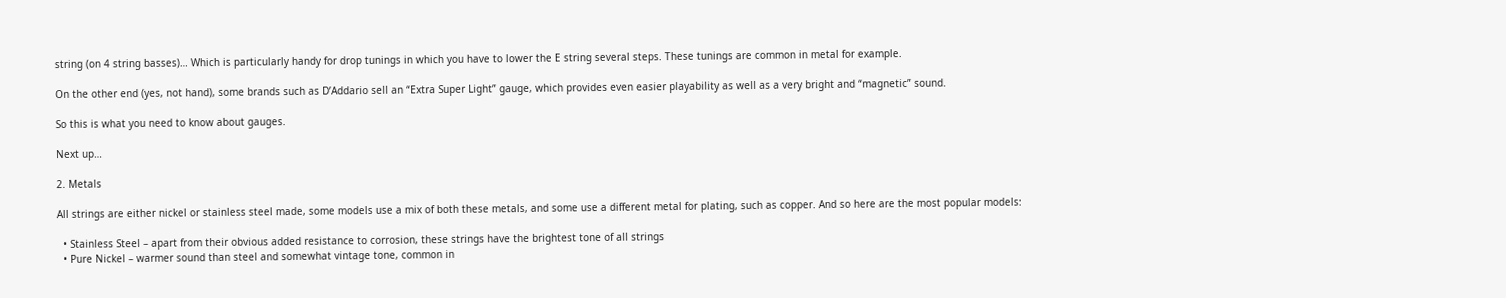string (on 4 string basses)… Which is particularly handy for drop tunings in which you have to lower the E string several steps. These tunings are common in metal for example.

On the other end (yes, not hand), some brands such as D’Addario sell an “Extra Super Light” gauge, which provides even easier playability as well as a very bright and “magnetic” sound.

So this is what you need to know about gauges.

Next up…

2. Metals

All strings are either nickel or stainless steel made, some models use a mix of both these metals, and some use a different metal for plating, such as copper. And so here are the most popular models:

  • Stainless Steel – apart from their obvious added resistance to corrosion, these strings have the brightest tone of all strings
  • Pure Nickel – warmer sound than steel and somewhat vintage tone, common in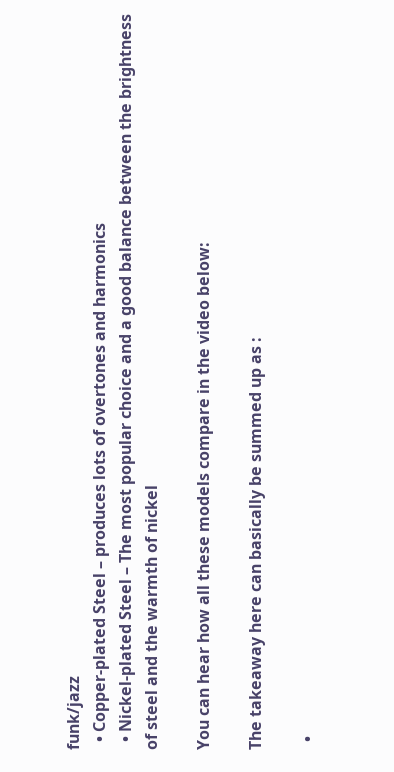funk/jazz
  • Copper-plated Steel – produces lots of overtones and harmonics
  • Nickel-plated Steel – The most popular choice and a good balance between the brightness of steel and the warmth of nickel

You can hear how all these models compare in the video below:

The takeaway here can basically be summed up as :

  •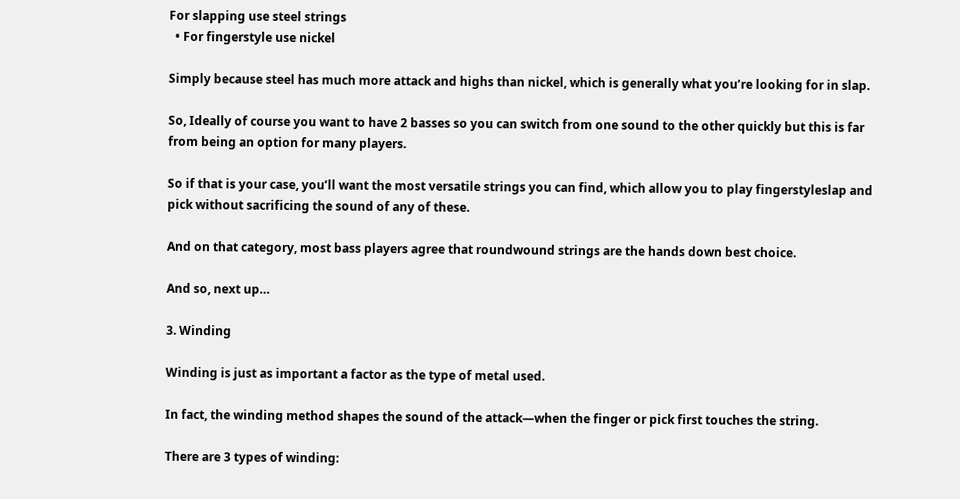For slapping use steel strings
  • For fingerstyle use nickel

Simply because steel has much more attack and highs than nickel, which is generally what you’re looking for in slap.

So, Ideally of course you want to have 2 basses so you can switch from one sound to the other quickly but this is far from being an option for many players.

So if that is your case, you’ll want the most versatile strings you can find, which allow you to play fingerstyleslap and pick without sacrificing the sound of any of these.

And on that category, most bass players agree that roundwound strings are the hands down best choice.

And so, next up…

3. Winding

Winding is just as important a factor as the type of metal used.

In fact, the winding method shapes the sound of the attack—when the finger or pick first touches the string.

There are 3 types of winding: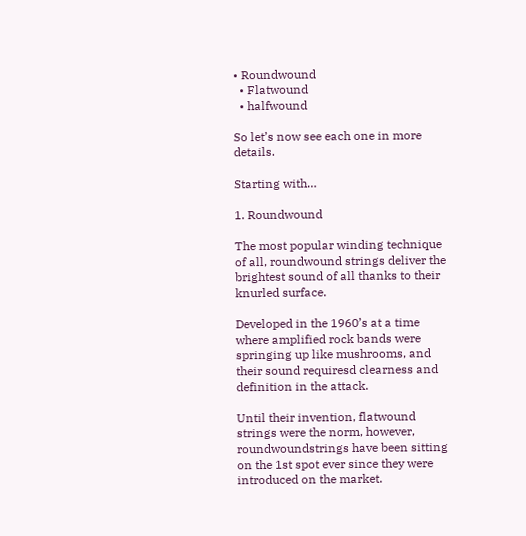• Roundwound
  • Flatwound
  • halfwound

So let’s now see each one in more details.

Starting with…

1. Roundwound

The most popular winding technique of all, roundwound strings deliver the brightest sound of all thanks to their knurled surface.

Developed in the 1960’s at a time where amplified rock bands were springing up like mushrooms, and their sound requiresd clearness and definition in the attack.

Until their invention, flatwound strings were the norm, however, roundwoundstrings have been sitting on the 1st spot ever since they were introduced on the market.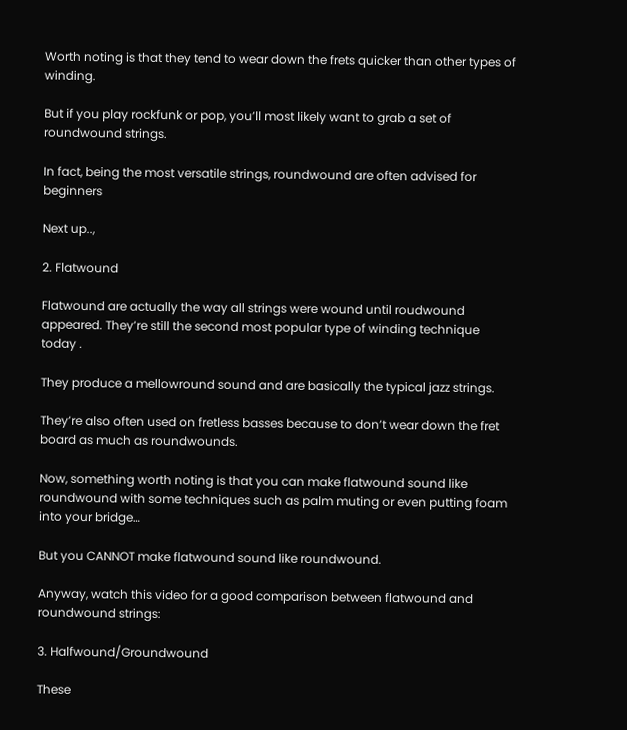Worth noting is that they tend to wear down the frets quicker than other types of winding.

But if you play rockfunk or pop, you’ll most likely want to grab a set of roundwound strings.

In fact, being the most versatile strings, roundwound are often advised for beginners

Next up..,

2. Flatwound

Flatwound are actually the way all strings were wound until roudwound appeared. They’re still the second most popular type of winding technique today .

They produce a mellowround sound and are basically the typical jazz strings.

They’re also often used on fretless basses because to don’t wear down the fret board as much as roundwounds.

Now, something worth noting is that you can make flatwound sound like roundwound with some techniques such as palm muting or even putting foam into your bridge…

But you CANNOT make flatwound sound like roundwound.

Anyway, watch this video for a good comparison between flatwound and roundwound strings:

3. Halfwound/Groundwound

These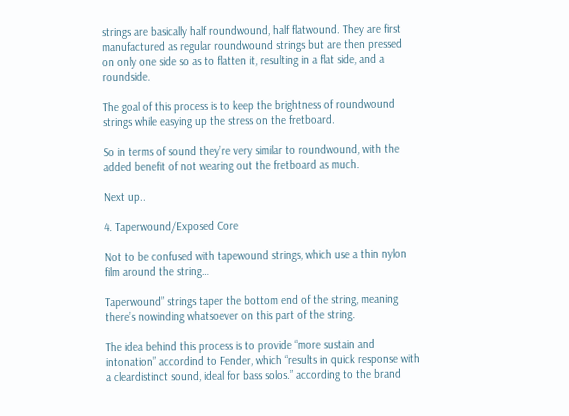strings are basically half roundwound, half flatwound. They are first manufactured as regular roundwound strings but are then pressed on only one side so as to flatten it, resulting in a flat side, and a roundside.

The goal of this process is to keep the brightness of roundwound strings while easying up the stress on the fretboard.

So in terms of sound they’re very similar to roundwound, with the added benefit of not wearing out the fretboard as much.

Next up..

4. Taperwound/Exposed Core

Not to be confused with tapewound strings, which use a thin nylon film around the string…

Taperwound” strings taper the bottom end of the string, meaning there’s nowinding whatsoever on this part of the string.

The idea behind this process is to provide “more sustain and intonation” accordind to Fender, which “results in quick response with a cleardistinct sound, ideal for bass solos.” according to the brand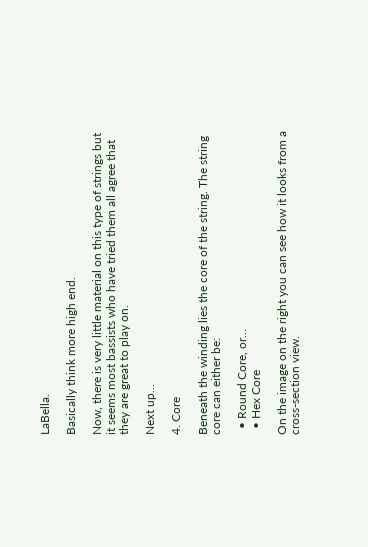LaBella.

Basically think more high end.

Now, there is very little material on this type of strings but it seems most bassists who have tried them all agree that they are great to play on.

Next up…

4. Core

Beneath the winding lies the core of the string. The string core can either be:

  • Round Core, or…
  • Hex Core

On the image on the right you can see how it looks from a cross-section view.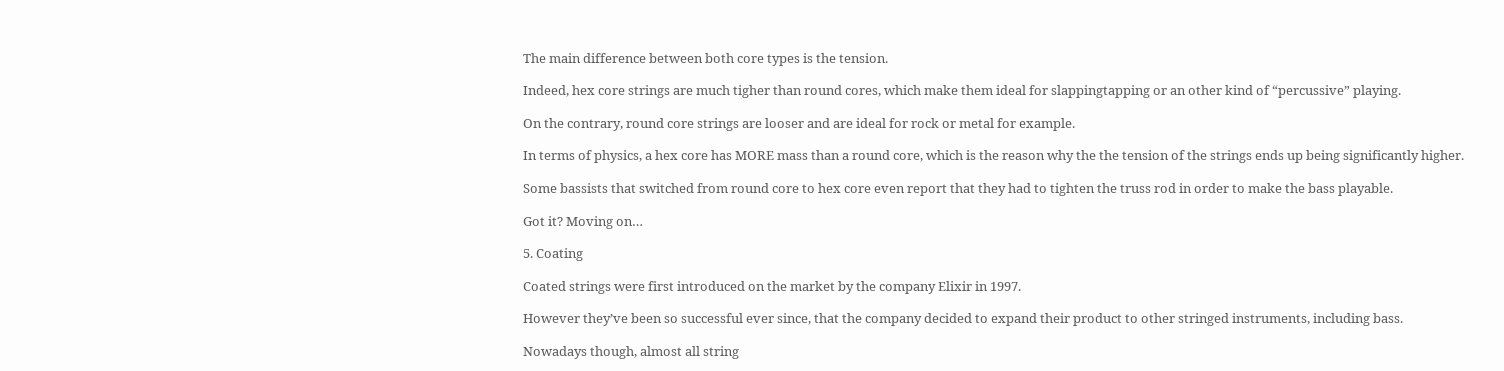The main difference between both core types is the tension.

Indeed, hex core strings are much tigher than round cores, which make them ideal for slappingtapping or an other kind of “percussive” playing.

On the contrary, round core strings are looser and are ideal for rock or metal for example.

In terms of physics, a hex core has MORE mass than a round core, which is the reason why the the tension of the strings ends up being significantly higher.

Some bassists that switched from round core to hex core even report that they had to tighten the truss rod in order to make the bass playable.

Got it? Moving on…

5. Coating

Coated strings were first introduced on the market by the company Elixir in 1997.

However they’ve been so successful ever since, that the company decided to expand their product to other stringed instruments, including bass.

Nowadays though, almost all string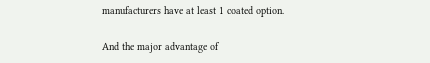manufacturers have at least 1 coated option.

And the major advantage of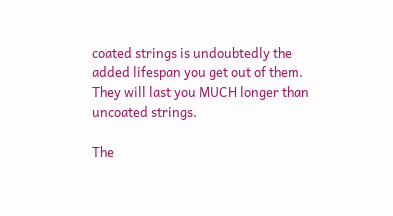coated strings is undoubtedly the added lifespan you get out of them. They will last you MUCH longer than uncoated strings.

The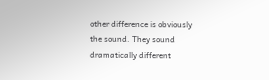other difference is obviously the sound. They sound dramatically different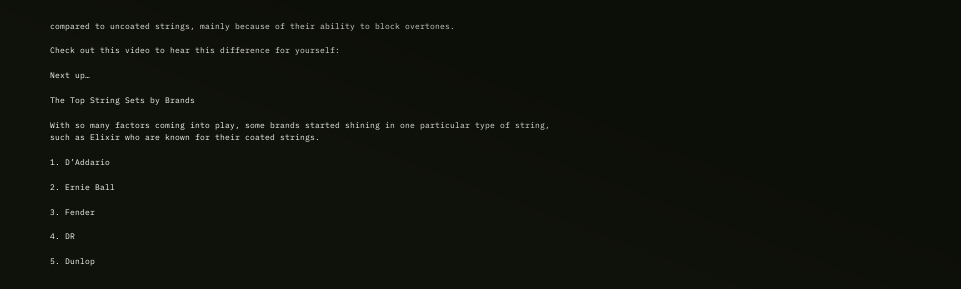compared to uncoated strings, mainly because of their ability to block overtones.

Check out this video to hear this difference for yourself:

Next up…

The Top String Sets by Brands

With so many factors coming into play, some brands started shining in one particular type of string, such as Elixir who are known for their coated strings.

1. D’Addario

2. Ernie Ball

3. Fender

4. DR

5. Dunlop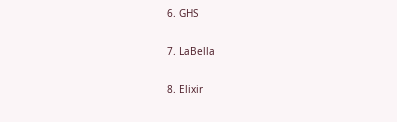6. GHS

7. LaBella

8. Elixir